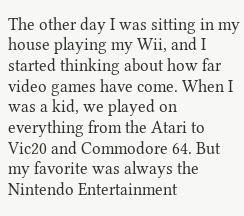The other day I was sitting in my house playing my Wii, and I started thinking about how far video games have come. When I was a kid, we played on everything from the Atari to Vic20 and Commodore 64. But my favorite was always the Nintendo Entertainment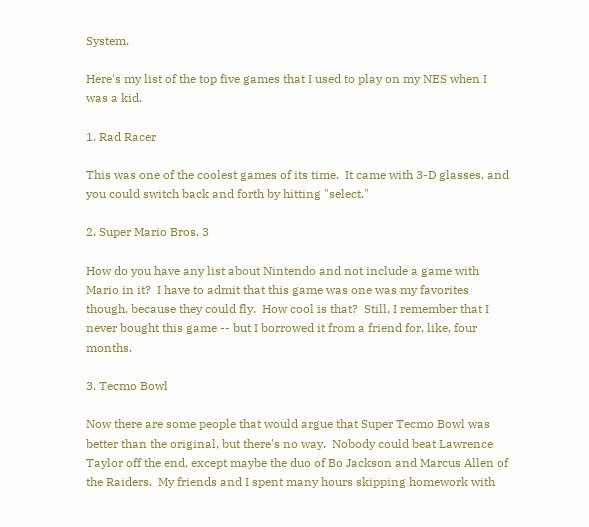System.

Here's my list of the top five games that I used to play on my NES when I was a kid.

1. Rad Racer

This was one of the coolest games of its time.  It came with 3-D glasses, and you could switch back and forth by hitting "select."

2. Super Mario Bros. 3

How do you have any list about Nintendo and not include a game with Mario in it?  I have to admit that this game was one was my favorites though, because they could fly.  How cool is that?  Still, I remember that I never bought this game -- but I borrowed it from a friend for, like, four months.

3. Tecmo Bowl

Now there are some people that would argue that Super Tecmo Bowl was better than the original, but there's no way.  Nobody could beat Lawrence Taylor off the end, except maybe the duo of Bo Jackson and Marcus Allen of the Raiders.  My friends and I spent many hours skipping homework with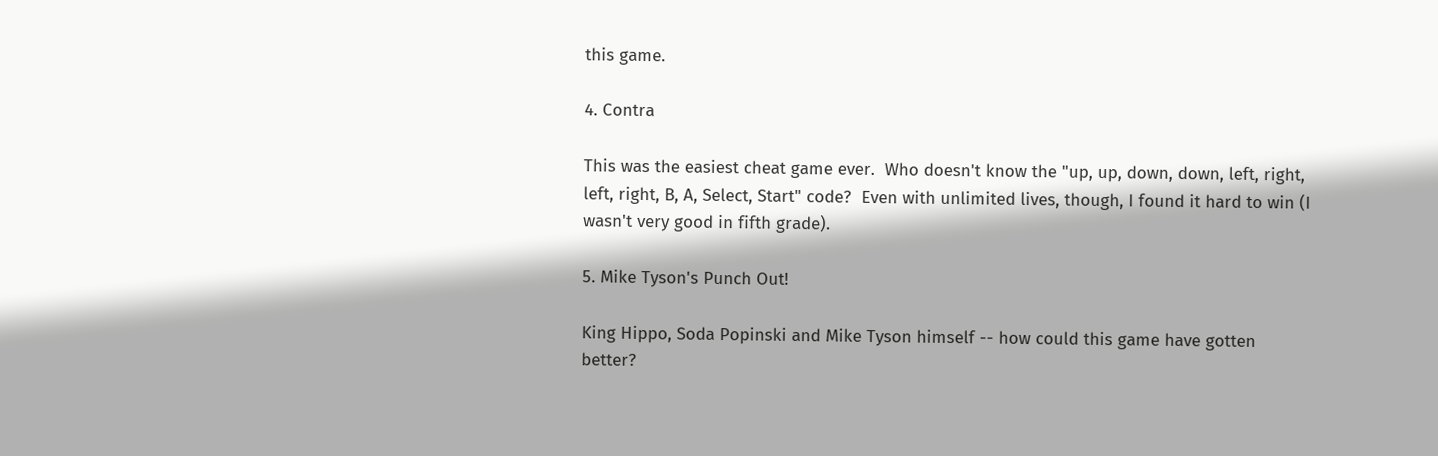this game.

4. Contra

This was the easiest cheat game ever.  Who doesn't know the "up, up, down, down, left, right, left, right, B, A, Select, Start" code?  Even with unlimited lives, though, I found it hard to win (I wasn't very good in fifth grade).

5. Mike Tyson's Punch Out!

King Hippo, Soda Popinski and Mike Tyson himself -- how could this game have gotten better?